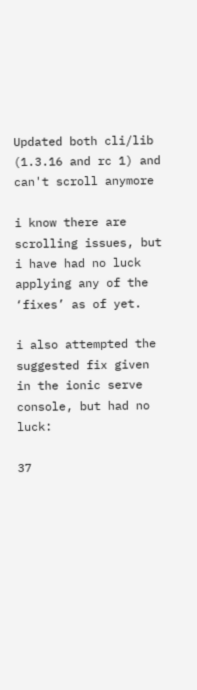Updated both cli/lib (1.3.16 and rc 1) and can't scroll anymore

i know there are scrolling issues, but i have had no luck applying any of the ‘fixes’ as of yet.

i also attempted the suggested fix given in the ionic serve console, but had no luck:

37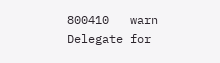800410   warn     Delegate for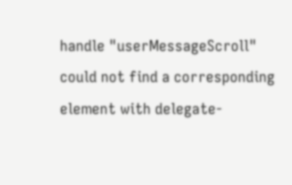handle "userMessageScroll" could not find a corresponding element with delegate-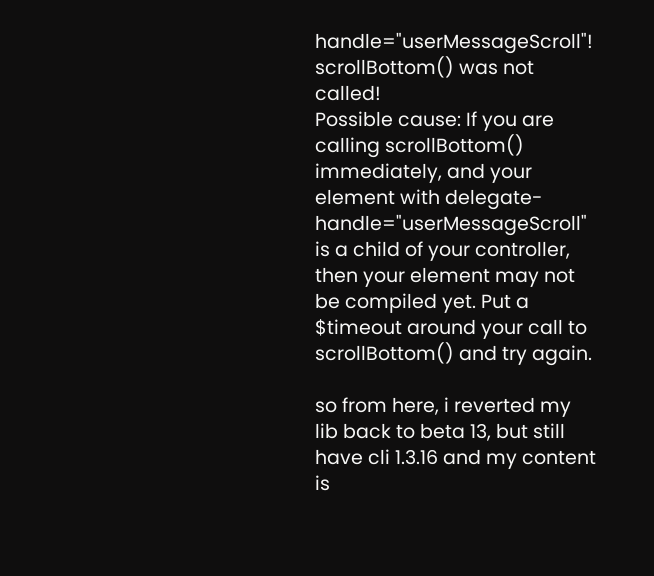handle="userMessageScroll"! scrollBottom() was not called!
Possible cause: If you are calling scrollBottom() immediately, and your element with delegate-handle="userMessageScroll" is a child of your controller, then your element may not be compiled yet. Put a $timeout around your call to scrollBottom() and try again.

so from here, i reverted my lib back to beta 13, but still have cli 1.3.16 and my content is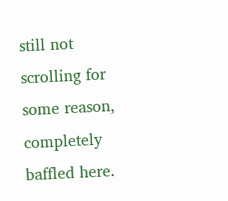still not scrolling for some reason, completely baffled here.